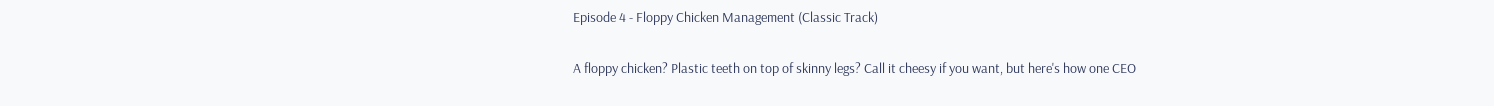Episode 4 - Floppy Chicken Management (Classic Track)

A floppy chicken? Plastic teeth on top of skinny legs? Call it cheesy if you want, but here's how one CEO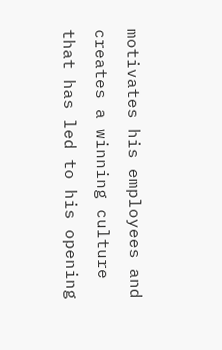motivates his employees and creates a winning culture that has led to his opening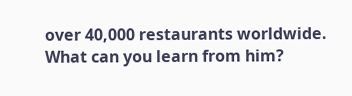over 40,000 restaurants worldwide. What can you learn from him?